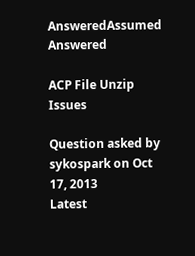AnsweredAssumed Answered

ACP File Unzip Issues

Question asked by sykospark on Oct 17, 2013
Latest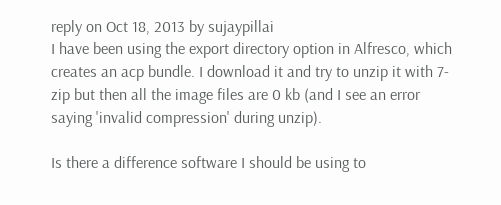reply on Oct 18, 2013 by sujaypillai
I have been using the export directory option in Alfresco, which creates an acp bundle. I download it and try to unzip it with 7-zip but then all the image files are 0 kb (and I see an error saying 'invalid compression' during unzip).

Is there a difference software I should be using to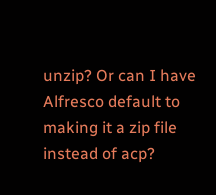unzip? Or can I have Alfresco default to making it a zip file instead of acp?